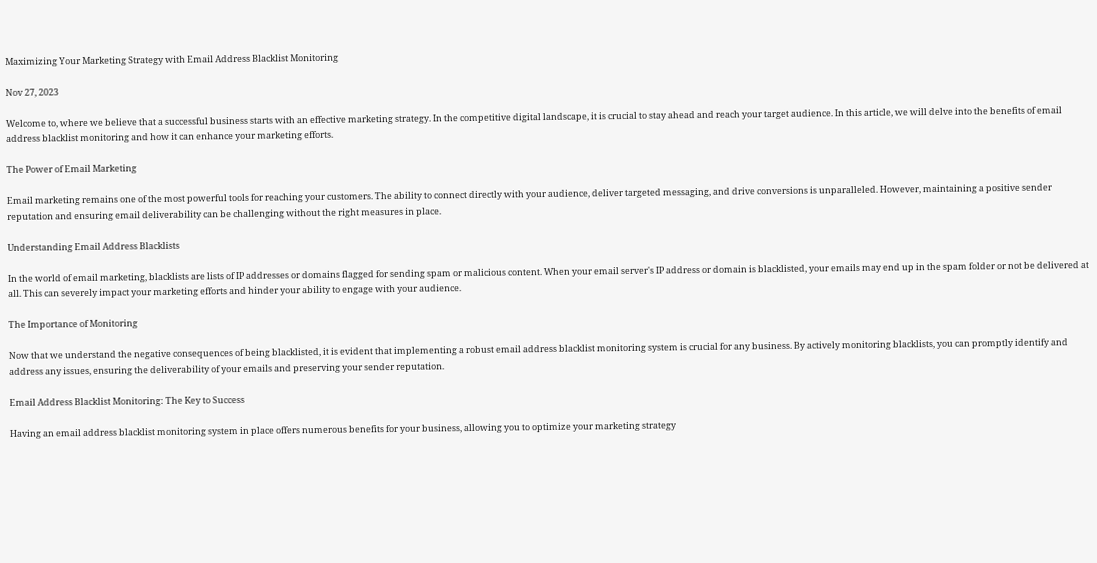Maximizing Your Marketing Strategy with Email Address Blacklist Monitoring

Nov 27, 2023

Welcome to, where we believe that a successful business starts with an effective marketing strategy. In the competitive digital landscape, it is crucial to stay ahead and reach your target audience. In this article, we will delve into the benefits of email address blacklist monitoring and how it can enhance your marketing efforts.

The Power of Email Marketing

Email marketing remains one of the most powerful tools for reaching your customers. The ability to connect directly with your audience, deliver targeted messaging, and drive conversions is unparalleled. However, maintaining a positive sender reputation and ensuring email deliverability can be challenging without the right measures in place.

Understanding Email Address Blacklists

In the world of email marketing, blacklists are lists of IP addresses or domains flagged for sending spam or malicious content. When your email server's IP address or domain is blacklisted, your emails may end up in the spam folder or not be delivered at all. This can severely impact your marketing efforts and hinder your ability to engage with your audience.

The Importance of Monitoring

Now that we understand the negative consequences of being blacklisted, it is evident that implementing a robust email address blacklist monitoring system is crucial for any business. By actively monitoring blacklists, you can promptly identify and address any issues, ensuring the deliverability of your emails and preserving your sender reputation.

Email Address Blacklist Monitoring: The Key to Success

Having an email address blacklist monitoring system in place offers numerous benefits for your business, allowing you to optimize your marketing strategy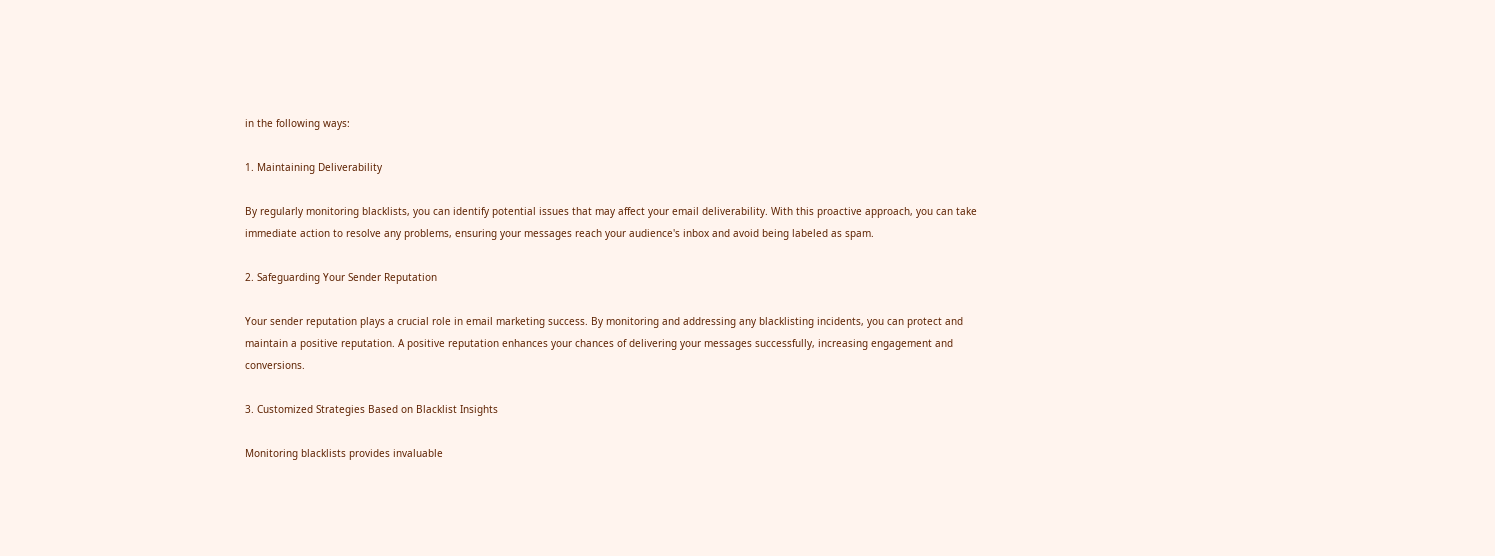in the following ways:

1. Maintaining Deliverability

By regularly monitoring blacklists, you can identify potential issues that may affect your email deliverability. With this proactive approach, you can take immediate action to resolve any problems, ensuring your messages reach your audience's inbox and avoid being labeled as spam.

2. Safeguarding Your Sender Reputation

Your sender reputation plays a crucial role in email marketing success. By monitoring and addressing any blacklisting incidents, you can protect and maintain a positive reputation. A positive reputation enhances your chances of delivering your messages successfully, increasing engagement and conversions.

3. Customized Strategies Based on Blacklist Insights

Monitoring blacklists provides invaluable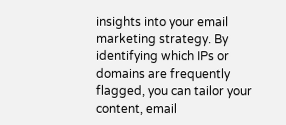insights into your email marketing strategy. By identifying which IPs or domains are frequently flagged, you can tailor your content, email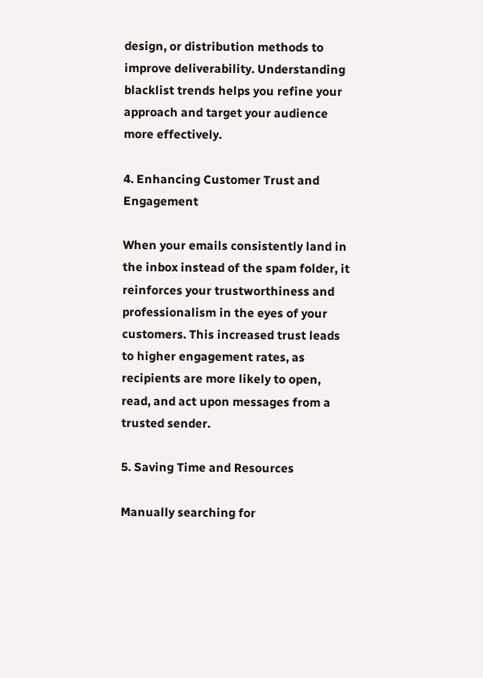design, or distribution methods to improve deliverability. Understanding blacklist trends helps you refine your approach and target your audience more effectively.

4. Enhancing Customer Trust and Engagement

When your emails consistently land in the inbox instead of the spam folder, it reinforces your trustworthiness and professionalism in the eyes of your customers. This increased trust leads to higher engagement rates, as recipients are more likely to open, read, and act upon messages from a trusted sender.

5. Saving Time and Resources

Manually searching for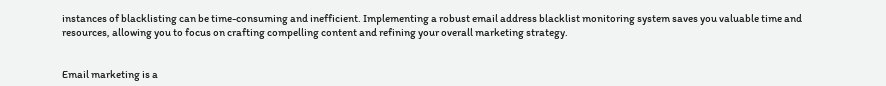instances of blacklisting can be time-consuming and inefficient. Implementing a robust email address blacklist monitoring system saves you valuable time and resources, allowing you to focus on crafting compelling content and refining your overall marketing strategy.


Email marketing is a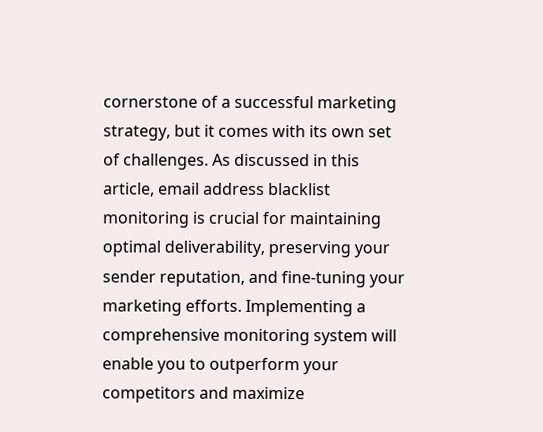cornerstone of a successful marketing strategy, but it comes with its own set of challenges. As discussed in this article, email address blacklist monitoring is crucial for maintaining optimal deliverability, preserving your sender reputation, and fine-tuning your marketing efforts. Implementing a comprehensive monitoring system will enable you to outperform your competitors and maximize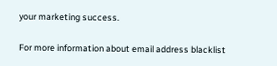your marketing success.

For more information about email address blacklist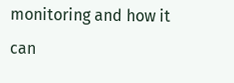monitoring and how it can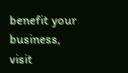benefit your business, visit